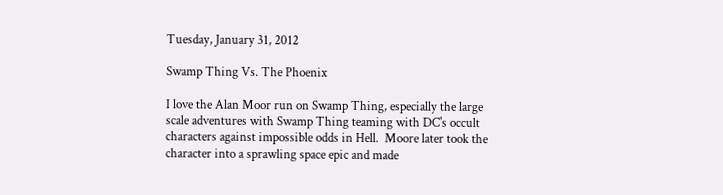Tuesday, January 31, 2012

Swamp Thing Vs. The Phoenix

I love the Alan Moor run on Swamp Thing, especially the large scale adventures with Swamp Thing teaming with DC's occult characters against impossible odds in Hell.  Moore later took the character into a sprawling space epic and made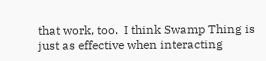that work, too.  I think Swamp Thing is just as effective when interacting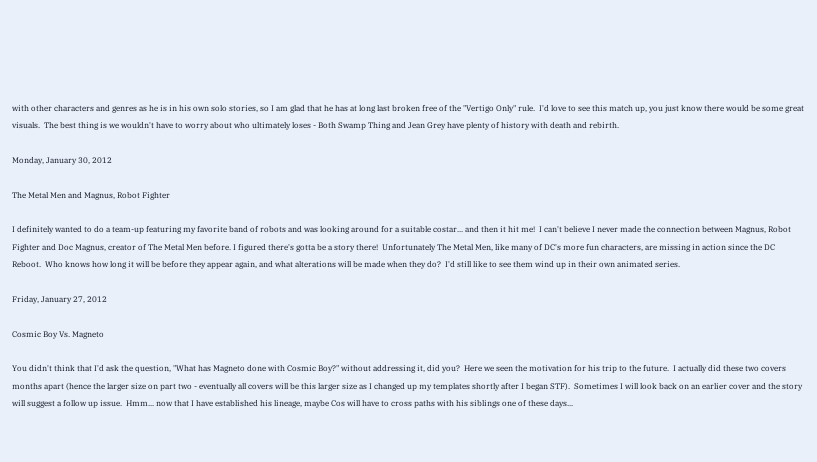with other characters and genres as he is in his own solo stories, so I am glad that he has at long last broken free of the "Vertigo Only" rule.  I'd love to see this match up, you just know there would be some great visuals.  The best thing is we wouldn't have to worry about who ultimately loses - Both Swamp Thing and Jean Grey have plenty of history with death and rebirth.

Monday, January 30, 2012

The Metal Men and Magnus, Robot Fighter

I definitely wanted to do a team-up featuring my favorite band of robots and was looking around for a suitable costar... and then it hit me!  I can't believe I never made the connection between Magnus, Robot Fighter and Doc Magnus, creator of The Metal Men before. I figured there's gotta be a story there!  Unfortunately The Metal Men, like many of DC's more fun characters, are missing in action since the DC Reboot.  Who knows how long it will be before they appear again, and what alterations will be made when they do?  I'd still like to see them wind up in their own animated series.

Friday, January 27, 2012

Cosmic Boy Vs. Magneto

You didn't think that I'd ask the question, "What has Magneto done with Cosmic Boy?" without addressing it, did you?  Here we seen the motivation for his trip to the future.  I actually did these two covers months apart (hence the larger size on part two - eventually all covers will be this larger size as I changed up my templates shortly after I began STF).  Sometimes I will look back on an earlier cover and the story will suggest a follow up issue.  Hmm... now that I have established his lineage, maybe Cos will have to cross paths with his siblings one of these days...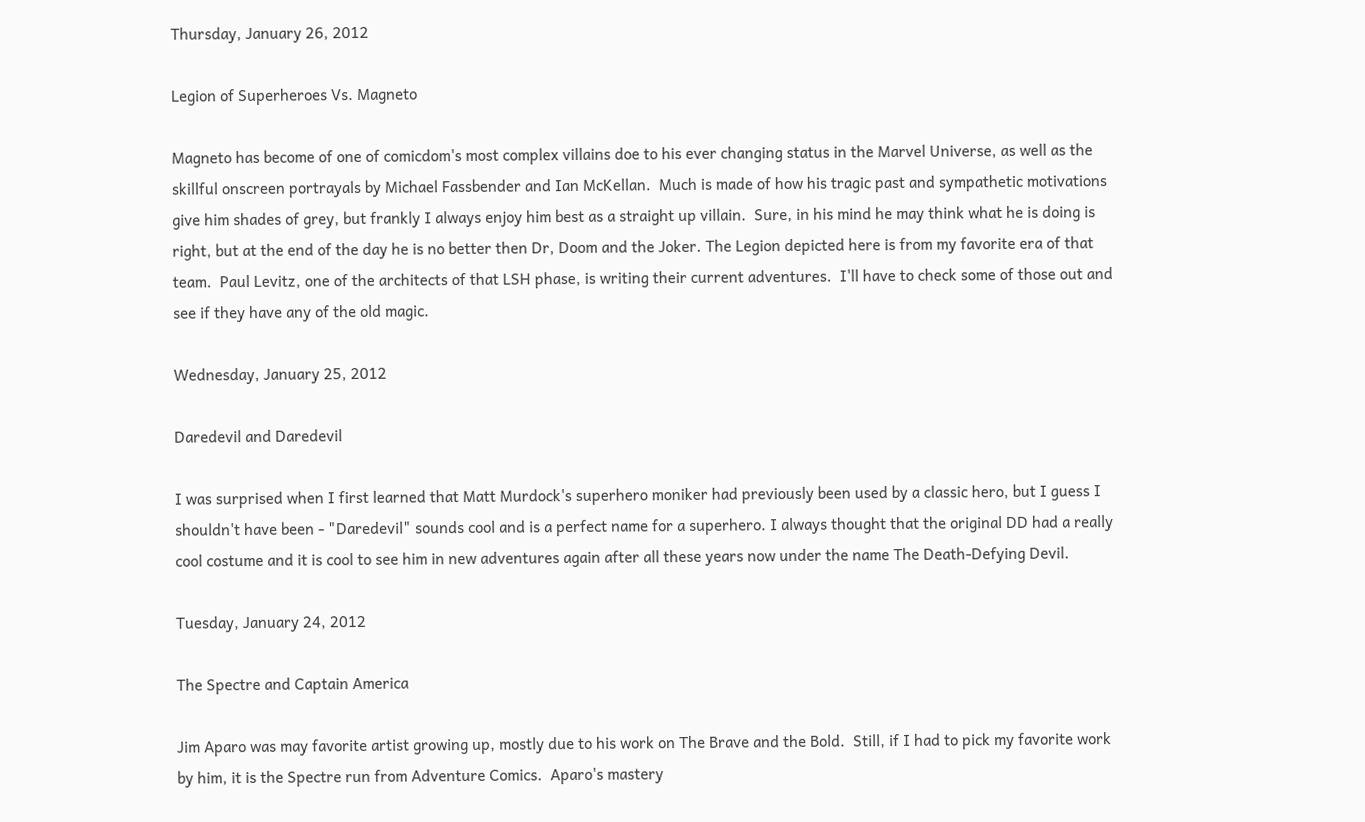Thursday, January 26, 2012

Legion of Superheroes Vs. Magneto

Magneto has become of one of comicdom's most complex villains doe to his ever changing status in the Marvel Universe, as well as the skillful onscreen portrayals by Michael Fassbender and Ian McKellan.  Much is made of how his tragic past and sympathetic motivations give him shades of grey, but frankly I always enjoy him best as a straight up villain.  Sure, in his mind he may think what he is doing is right, but at the end of the day he is no better then Dr, Doom and the Joker. The Legion depicted here is from my favorite era of that team.  Paul Levitz, one of the architects of that LSH phase, is writing their current adventures.  I'll have to check some of those out and see if they have any of the old magic.

Wednesday, January 25, 2012

Daredevil and Daredevil

I was surprised when I first learned that Matt Murdock's superhero moniker had previously been used by a classic hero, but I guess I shouldn't have been - "Daredevil" sounds cool and is a perfect name for a superhero. I always thought that the original DD had a really cool costume and it is cool to see him in new adventures again after all these years now under the name The Death-Defying Devil.

Tuesday, January 24, 2012

The Spectre and Captain America

Jim Aparo was may favorite artist growing up, mostly due to his work on The Brave and the Bold.  Still, if I had to pick my favorite work by him, it is the Spectre run from Adventure Comics.  Aparo's mastery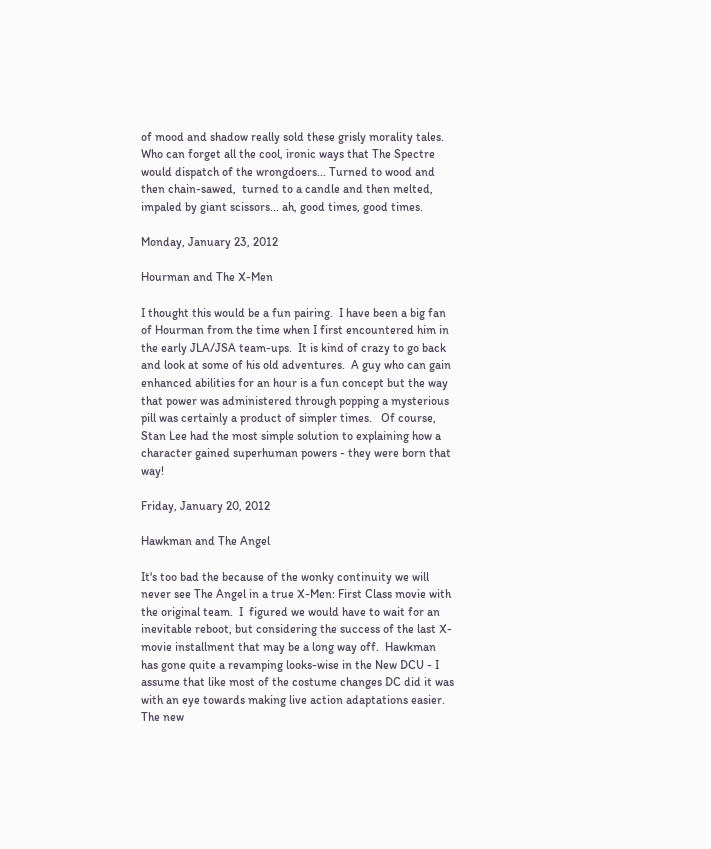of mood and shadow really sold these grisly morality tales.  Who can forget all the cool, ironic ways that The Spectre would dispatch of the wrongdoers... Turned to wood and then chain-sawed,  turned to a candle and then melted, impaled by giant scissors... ah, good times, good times.

Monday, January 23, 2012

Hourman and The X-Men

I thought this would be a fun pairing.  I have been a big fan of Hourman from the time when I first encountered him in the early JLA/JSA team-ups.  It is kind of crazy to go back and look at some of his old adventures.  A guy who can gain enhanced abilities for an hour is a fun concept but the way that power was administered through popping a mysterious pill was certainly a product of simpler times.   Of course, Stan Lee had the most simple solution to explaining how a character gained superhuman powers - they were born that way!

Friday, January 20, 2012

Hawkman and The Angel

It's too bad the because of the wonky continuity we will never see The Angel in a true X-Men: First Class movie with the original team.  I  figured we would have to wait for an inevitable reboot, but considering the success of the last X-movie installment that may be a long way off.  Hawkman has gone quite a revamping looks-wise in the New DCU - I assume that like most of the costume changes DC did it was with an eye towards making live action adaptations easier.  The new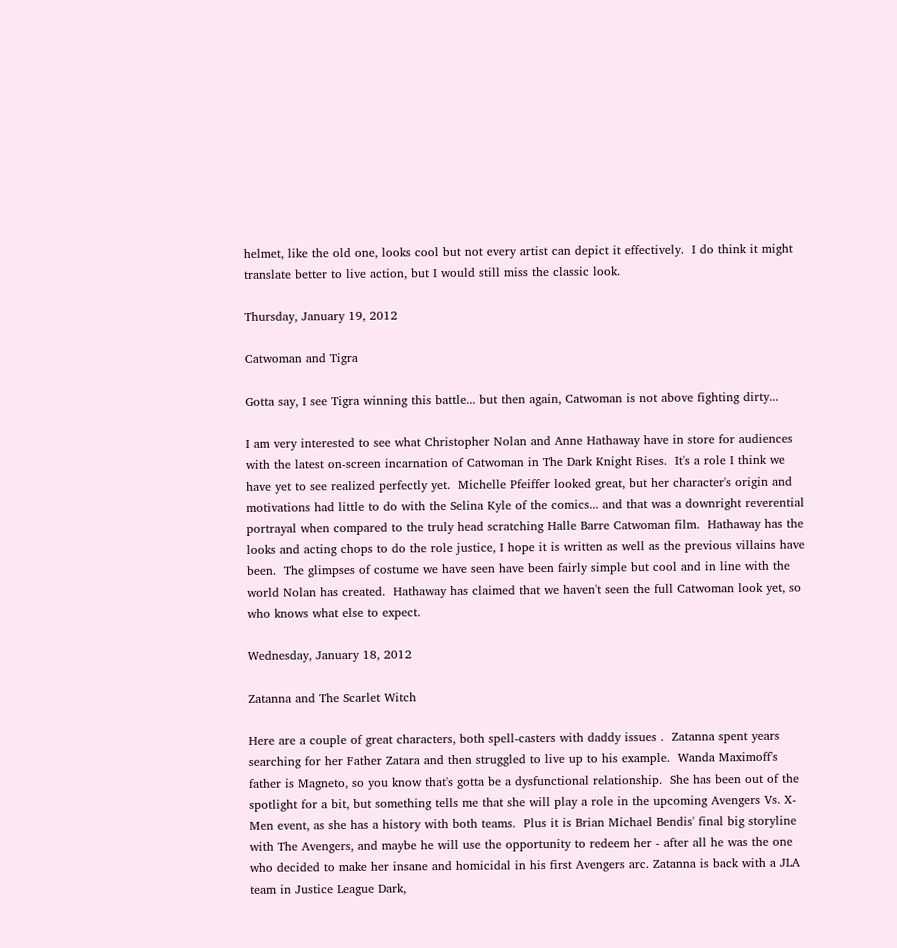helmet, like the old one, looks cool but not every artist can depict it effectively.  I do think it might translate better to live action, but I would still miss the classic look.

Thursday, January 19, 2012

Catwoman and Tigra

Gotta say, I see Tigra winning this battle... but then again, Catwoman is not above fighting dirty...

I am very interested to see what Christopher Nolan and Anne Hathaway have in store for audiences with the latest on-screen incarnation of Catwoman in The Dark Knight Rises.  It's a role I think we have yet to see realized perfectly yet.  Michelle Pfeiffer looked great, but her character's origin and motivations had little to do with the Selina Kyle of the comics... and that was a downright reverential portrayal when compared to the truly head scratching Halle Barre Catwoman film.  Hathaway has the looks and acting chops to do the role justice, I hope it is written as well as the previous villains have been.  The glimpses of costume we have seen have been fairly simple but cool and in line with the world Nolan has created.  Hathaway has claimed that we haven't seen the full Catwoman look yet, so who knows what else to expect.

Wednesday, January 18, 2012

Zatanna and The Scarlet Witch

Here are a couple of great characters, both spell-casters with daddy issues .  Zatanna spent years searching for her Father Zatara and then struggled to live up to his example.  Wanda Maximoff's father is Magneto, so you know that's gotta be a dysfunctional relationship.  She has been out of the spotlight for a bit, but something tells me that she will play a role in the upcoming Avengers Vs. X-Men event, as she has a history with both teams.  Plus it is Brian Michael Bendis' final big storyline with The Avengers, and maybe he will use the opportunity to redeem her - after all he was the one who decided to make her insane and homicidal in his first Avengers arc. Zatanna is back with a JLA team in Justice League Dark,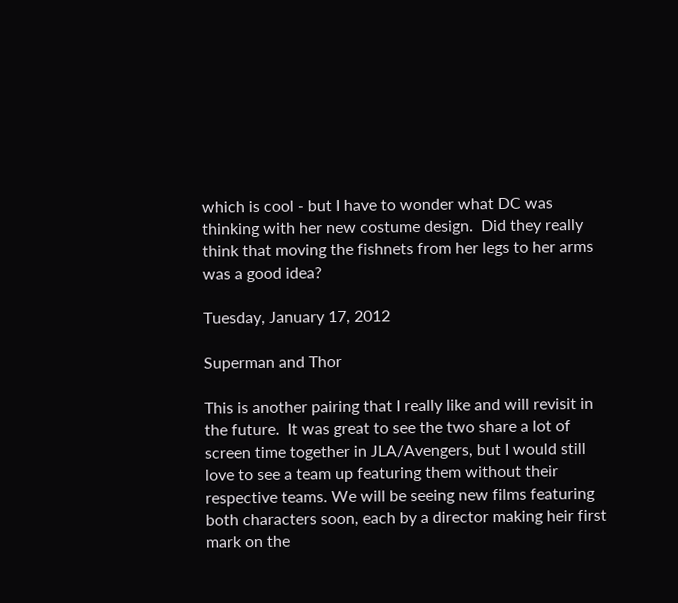which is cool - but I have to wonder what DC was thinking with her new costume design.  Did they really think that moving the fishnets from her legs to her arms was a good idea?

Tuesday, January 17, 2012

Superman and Thor

This is another pairing that I really like and will revisit in the future.  It was great to see the two share a lot of screen time together in JLA/Avengers, but I would still love to see a team up featuring them without their respective teams. We will be seeing new films featuring both characters soon, each by a director making heir first mark on the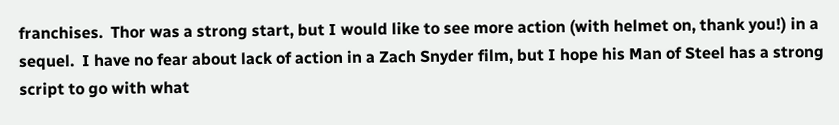franchises.  Thor was a strong start, but I would like to see more action (with helmet on, thank you!) in a sequel.  I have no fear about lack of action in a Zach Snyder film, but I hope his Man of Steel has a strong script to go with what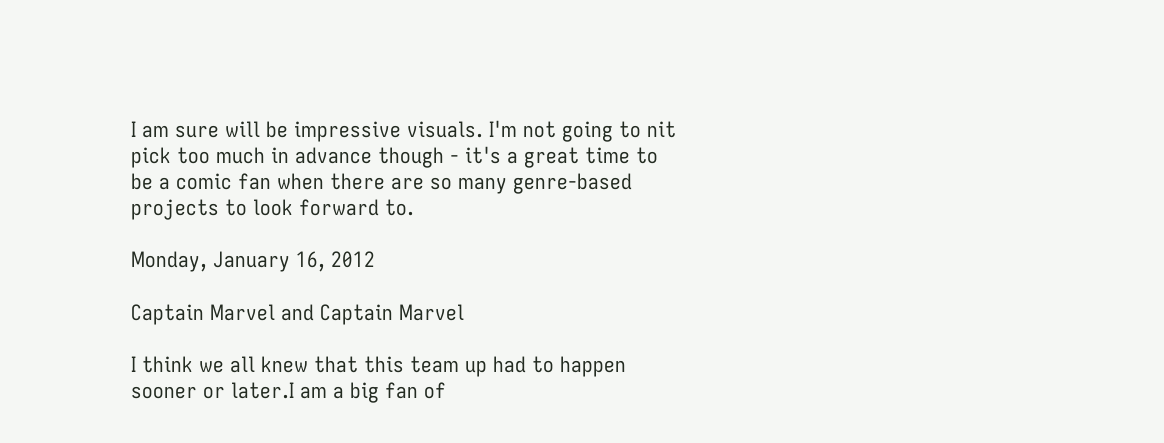I am sure will be impressive visuals. I'm not going to nit pick too much in advance though - it's a great time to be a comic fan when there are so many genre-based projects to look forward to.

Monday, January 16, 2012

Captain Marvel and Captain Marvel

I think we all knew that this team up had to happen sooner or later.I am a big fan of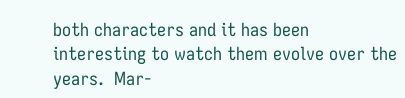both characters and it has been interesting to watch them evolve over the years.  Mar-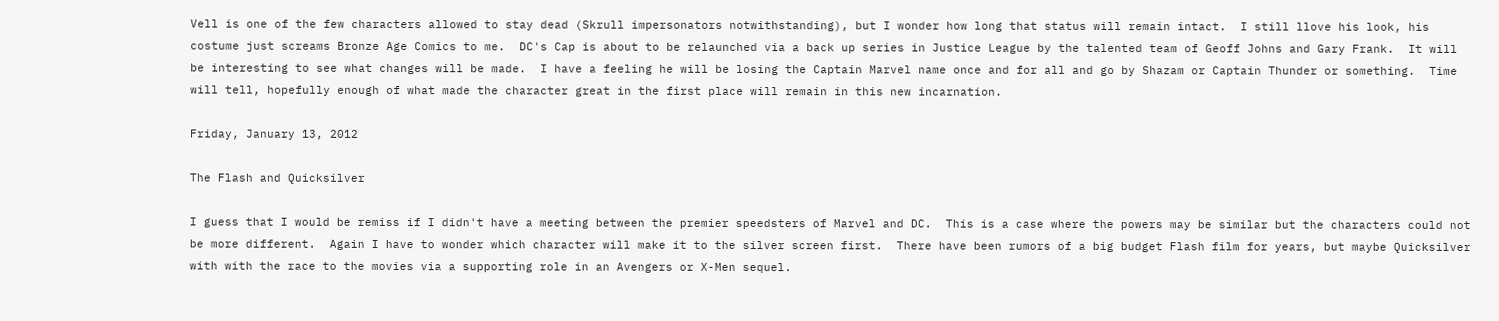Vell is one of the few characters allowed to stay dead (Skrull impersonators notwithstanding), but I wonder how long that status will remain intact.  I still llove his look, his costume just screams Bronze Age Comics to me.  DC's Cap is about to be relaunched via a back up series in Justice League by the talented team of Geoff Johns and Gary Frank.  It will be interesting to see what changes will be made.  I have a feeling he will be losing the Captain Marvel name once and for all and go by Shazam or Captain Thunder or something.  Time will tell, hopefully enough of what made the character great in the first place will remain in this new incarnation.

Friday, January 13, 2012

The Flash and Quicksilver

I guess that I would be remiss if I didn't have a meeting between the premier speedsters of Marvel and DC.  This is a case where the powers may be similar but the characters could not be more different.  Again I have to wonder which character will make it to the silver screen first.  There have been rumors of a big budget Flash film for years, but maybe Quicksilver with with the race to the movies via a supporting role in an Avengers or X-Men sequel.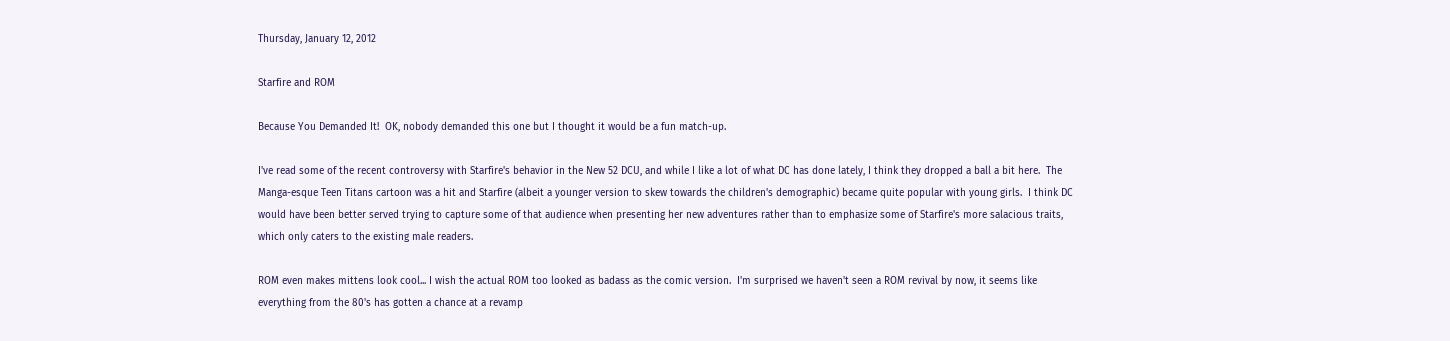Thursday, January 12, 2012

Starfire and ROM

Because You Demanded It!  OK, nobody demanded this one but I thought it would be a fun match-up.

I've read some of the recent controversy with Starfire's behavior in the New 52 DCU, and while I like a lot of what DC has done lately, I think they dropped a ball a bit here.  The Manga-esque Teen Titans cartoon was a hit and Starfire (albeit a younger version to skew towards the children's demographic) became quite popular with young girls.  I think DC would have been better served trying to capture some of that audience when presenting her new adventures rather than to emphasize some of Starfire's more salacious traits, which only caters to the existing male readers.

ROM even makes mittens look cool... I wish the actual ROM too looked as badass as the comic version.  I'm surprised we haven't seen a ROM revival by now, it seems like everything from the 80's has gotten a chance at a revamp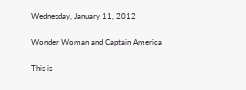Wednesday, January 11, 2012

Wonder Woman and Captain America

This is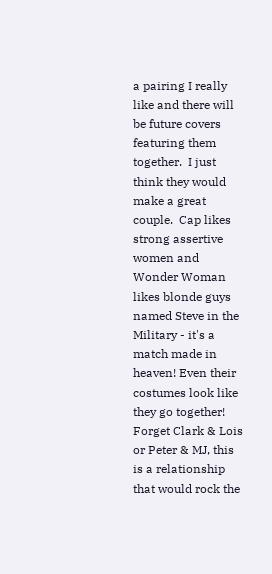a pairing I really like and there will be future covers featuring them together.  I just think they would make a great couple.  Cap likes strong assertive women and Wonder Woman likes blonde guys named Steve in the Military - it's a match made in heaven! Even their costumes look like they go together!  Forget Clark & Lois or Peter & MJ, this is a relationship that would rock the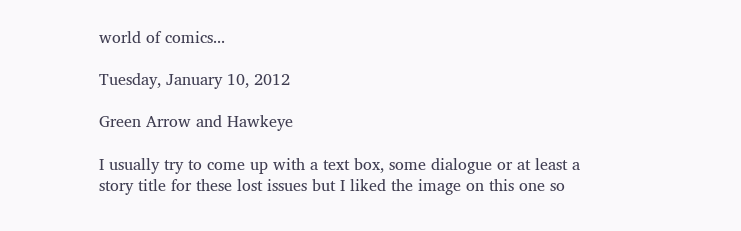world of comics...

Tuesday, January 10, 2012

Green Arrow and Hawkeye

I usually try to come up with a text box, some dialogue or at least a story title for these lost issues but I liked the image on this one so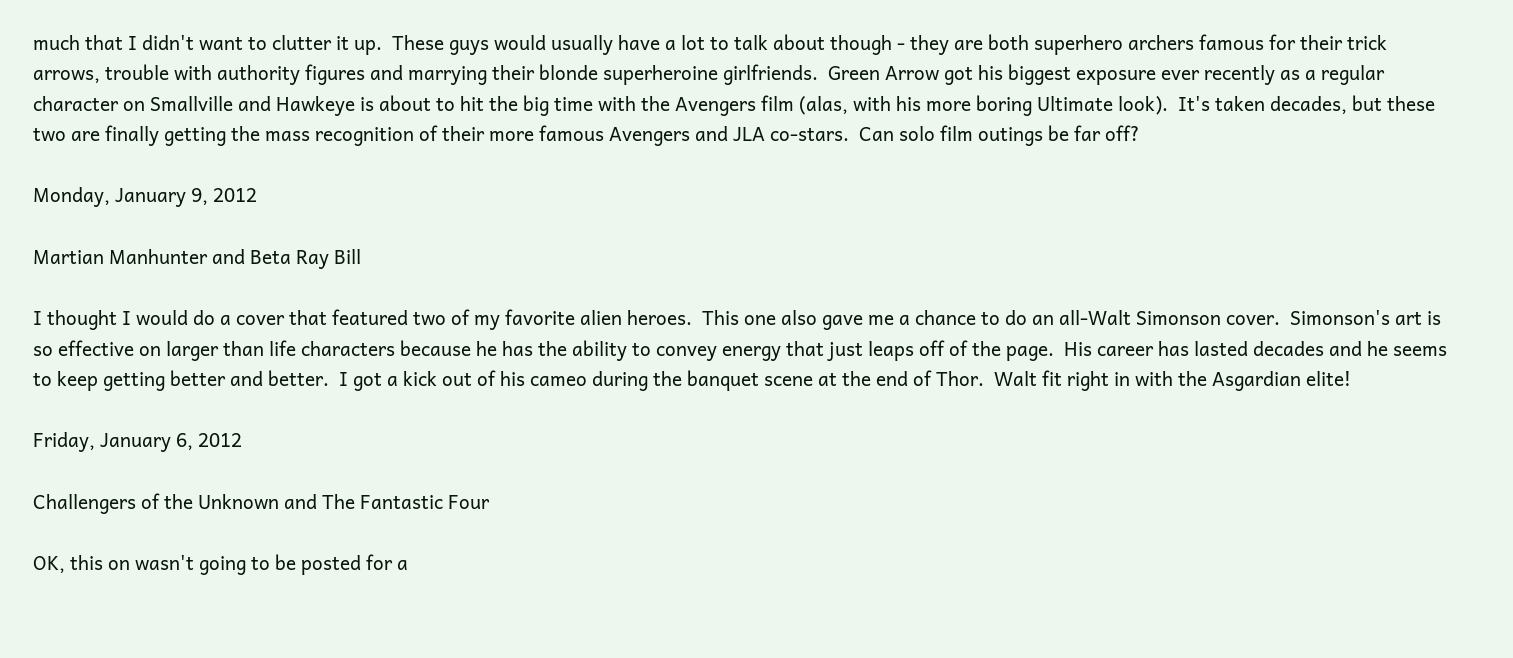much that I didn't want to clutter it up.  These guys would usually have a lot to talk about though - they are both superhero archers famous for their trick arrows, trouble with authority figures and marrying their blonde superheroine girlfriends.  Green Arrow got his biggest exposure ever recently as a regular character on Smallville and Hawkeye is about to hit the big time with the Avengers film (alas, with his more boring Ultimate look).  It's taken decades, but these two are finally getting the mass recognition of their more famous Avengers and JLA co-stars.  Can solo film outings be far off?

Monday, January 9, 2012

Martian Manhunter and Beta Ray Bill

I thought I would do a cover that featured two of my favorite alien heroes.  This one also gave me a chance to do an all-Walt Simonson cover.  Simonson's art is so effective on larger than life characters because he has the ability to convey energy that just leaps off of the page.  His career has lasted decades and he seems to keep getting better and better.  I got a kick out of his cameo during the banquet scene at the end of Thor.  Walt fit right in with the Asgardian elite!

Friday, January 6, 2012

Challengers of the Unknown and The Fantastic Four

OK, this on wasn't going to be posted for a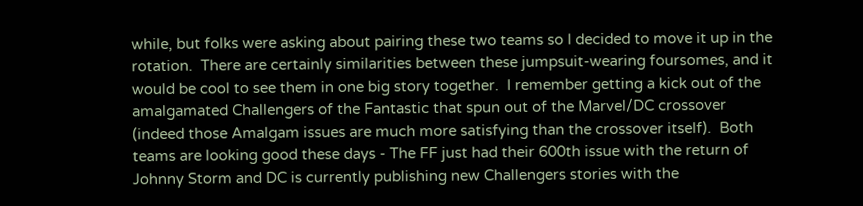while, but folks were asking about pairing these two teams so I decided to move it up in the rotation.  There are certainly similarities between these jumpsuit-wearing foursomes, and it would be cool to see them in one big story together.  I remember getting a kick out of the amalgamated Challengers of the Fantastic that spun out of the Marvel/DC crossover (indeed those Amalgam issues are much more satisfying than the crossover itself).  Both teams are looking good these days - The FF just had their 600th issue with the return of Johnny Storm and DC is currently publishing new Challengers stories with the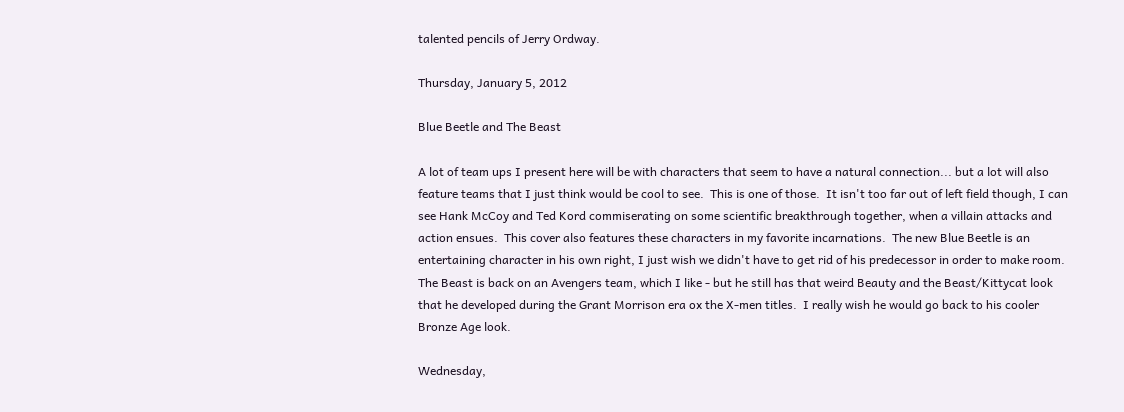talented pencils of Jerry Ordway.

Thursday, January 5, 2012

Blue Beetle and The Beast

A lot of team ups I present here will be with characters that seem to have a natural connection... but a lot will also feature teams that I just think would be cool to see.  This is one of those.  It isn't too far out of left field though, I can see Hank McCoy and Ted Kord commiserating on some scientific breakthrough together, when a villain attacks and action ensues.  This cover also features these characters in my favorite incarnations.  The new Blue Beetle is an entertaining character in his own right, I just wish we didn't have to get rid of his predecessor in order to make room.  The Beast is back on an Avengers team, which I like - but he still has that weird Beauty and the Beast/Kittycat look that he developed during the Grant Morrison era ox the X-men titles.  I really wish he would go back to his cooler Bronze Age look.

Wednesday,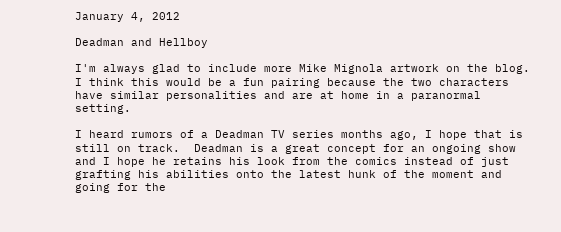January 4, 2012

Deadman and Hellboy

I'm always glad to include more Mike Mignola artwork on the blog.  I think this would be a fun pairing because the two characters have similar personalities and are at home in a paranormal setting.

I heard rumors of a Deadman TV series months ago, I hope that is still on track.  Deadman is a great concept for an ongoing show and I hope he retains his look from the comics instead of just grafting his abilities onto the latest hunk of the moment and going for the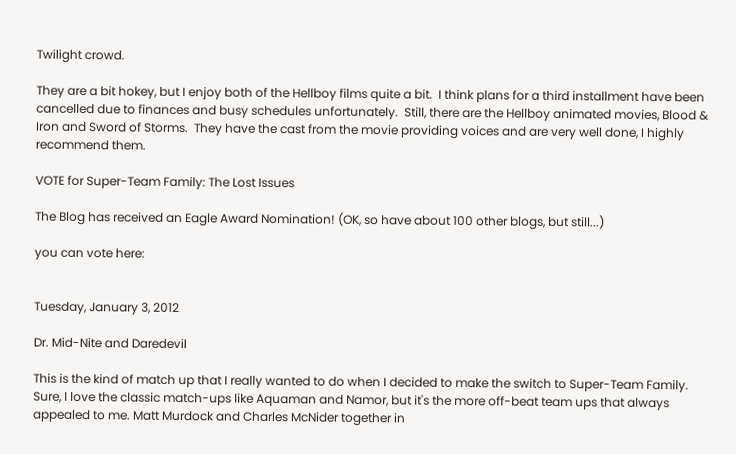Twilight crowd.

They are a bit hokey, but I enjoy both of the Hellboy films quite a bit.  I think plans for a third installment have been cancelled due to finances and busy schedules unfortunately.  Still, there are the Hellboy animated movies, Blood & Iron and Sword of Storms.  They have the cast from the movie providing voices and are very well done, I highly recommend them.

VOTE for Super-Team Family: The Lost Issues

The Blog has received an Eagle Award Nomination! (OK, so have about 100 other blogs, but still...)

you can vote here:


Tuesday, January 3, 2012

Dr. Mid-Nite and Daredevil

This is the kind of match up that I really wanted to do when I decided to make the switch to Super-Team Family.  Sure, I love the classic match-ups like Aquaman and Namor, but it's the more off-beat team ups that always appealed to me. Matt Murdock and Charles McNider together in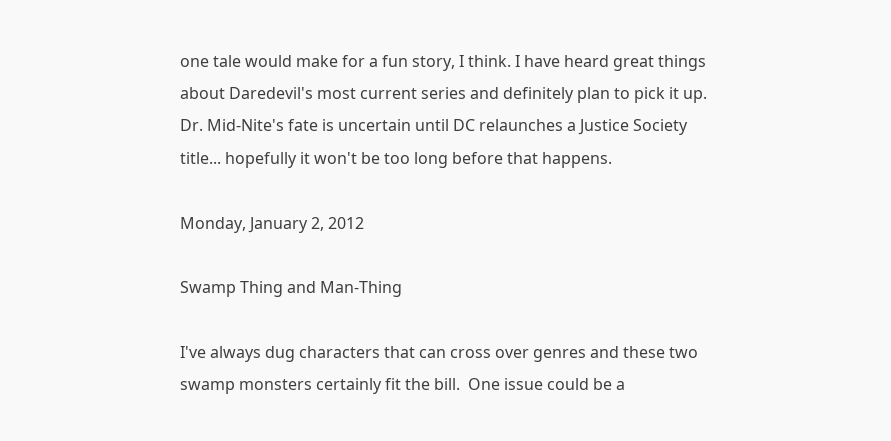one tale would make for a fun story, I think. I have heard great things about Daredevil's most current series and definitely plan to pick it up.  Dr. Mid-Nite's fate is uncertain until DC relaunches a Justice Society title... hopefully it won't be too long before that happens.

Monday, January 2, 2012

Swamp Thing and Man-Thing

I've always dug characters that can cross over genres and these two swamp monsters certainly fit the bill.  One issue could be a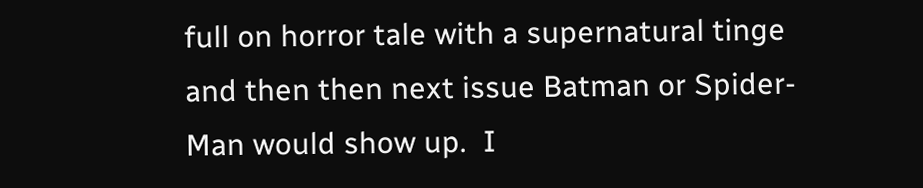full on horror tale with a supernatural tinge and then then next issue Batman or Spider-Man would show up.  I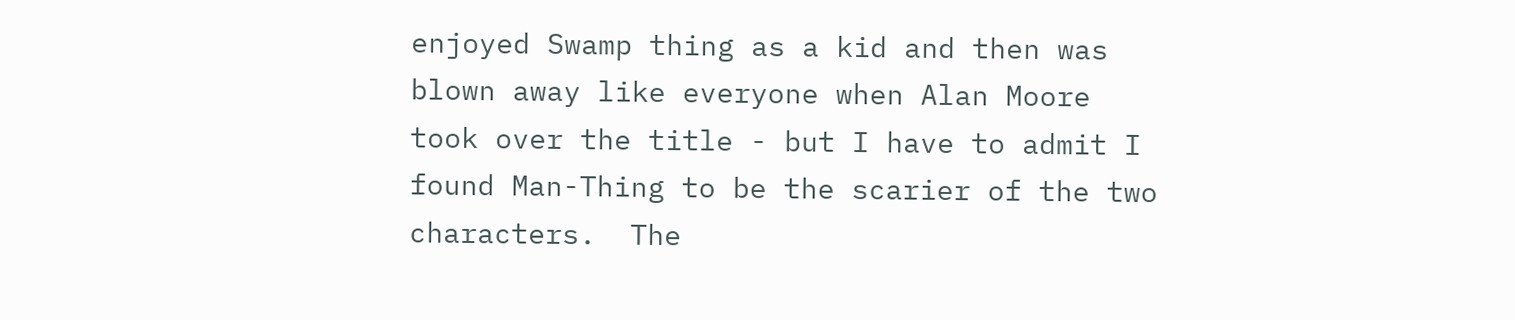enjoyed Swamp thing as a kid and then was blown away like everyone when Alan Moore took over the title - but I have to admit I found Man-Thing to be the scarier of the two characters.  The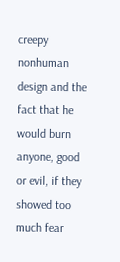creepy nonhuman design and the fact that he would burn anyone, good or evil, if they showed too much fear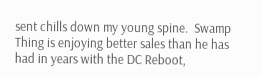sent chills down my young spine.  Swamp Thing is enjoying better sales than he has had in years with the DC Reboot,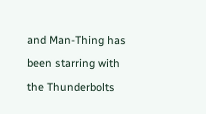and Man-Thing has been starring with the Thunderbolts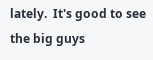lately.  It's good to see the big guys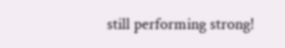still performing strong!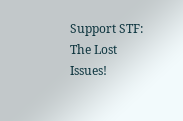Support STF: The Lost Issues!